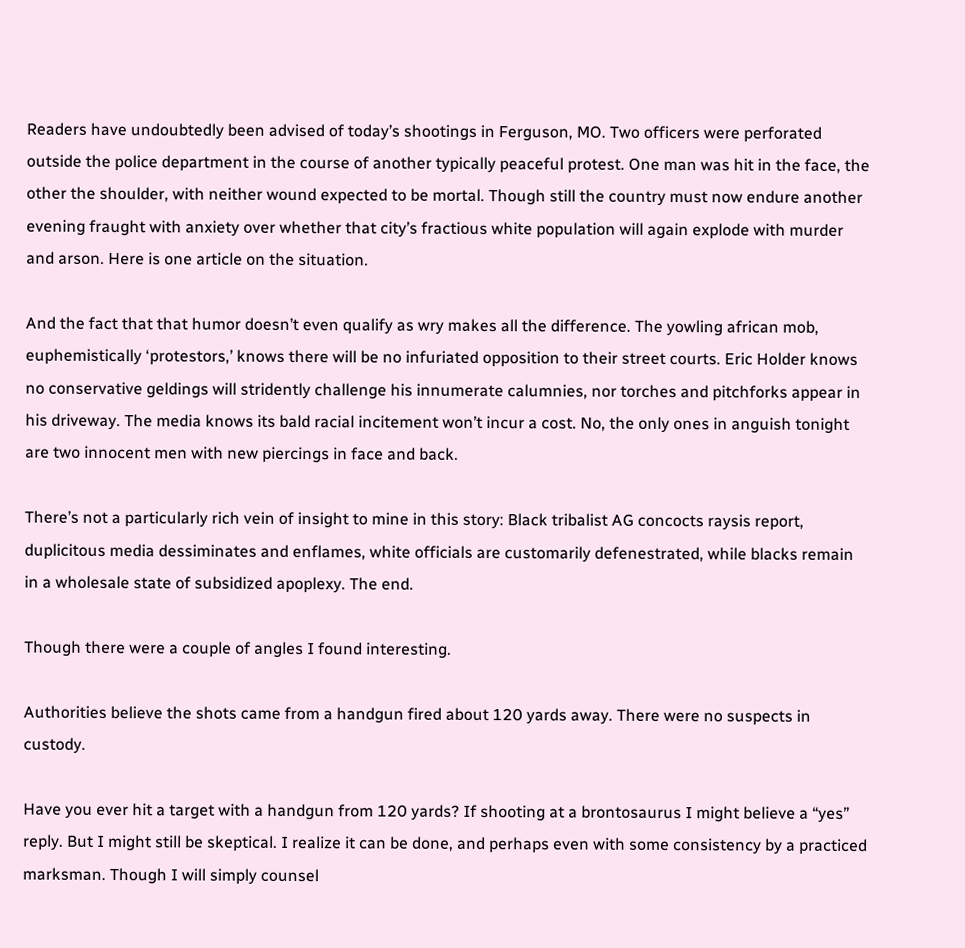Readers have undoubtedly been advised of today’s shootings in Ferguson, MO. Two officers were perforated outside the police department in the course of another typically peaceful protest. One man was hit in the face, the other the shoulder, with neither wound expected to be mortal. Though still the country must now endure another evening fraught with anxiety over whether that city’s fractious white population will again explode with murder and arson. Here is one article on the situation.

And the fact that that humor doesn’t even qualify as wry makes all the difference. The yowling african mob, euphemistically ‘protestors,’ knows there will be no infuriated opposition to their street courts. Eric Holder knows no conservative geldings will stridently challenge his innumerate calumnies, nor torches and pitchforks appear in his driveway. The media knows its bald racial incitement won’t incur a cost. No, the only ones in anguish tonight are two innocent men with new piercings in face and back.

There’s not a particularly rich vein of insight to mine in this story: Black tribalist AG concocts raysis report, duplicitous media dessiminates and enflames, white officials are customarily defenestrated, while blacks remain in a wholesale state of subsidized apoplexy. The end.

Though there were a couple of angles I found interesting.

Authorities believe the shots came from a handgun fired about 120 yards away. There were no suspects in custody.

Have you ever hit a target with a handgun from 120 yards? If shooting at a brontosaurus I might believe a “yes” reply. But I might still be skeptical. I realize it can be done, and perhaps even with some consistency by a practiced marksman. Though I will simply counsel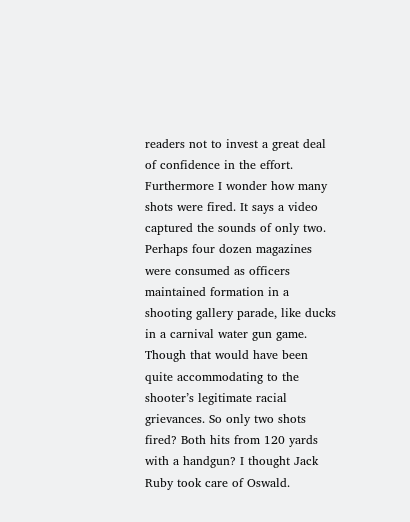readers not to invest a great deal of confidence in the effort. Furthermore I wonder how many shots were fired. It says a video captured the sounds of only two. Perhaps four dozen magazines were consumed as officers maintained formation in a shooting gallery parade, like ducks in a carnival water gun game. Though that would have been quite accommodating to the shooter’s legitimate racial grievances. So only two shots fired? Both hits from 120 yards with a handgun? I thought Jack Ruby took care of Oswald.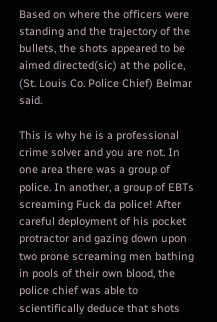Based on where the officers were standing and the trajectory of the bullets, the shots appeared to be aimed directed(sic) at the police, (St. Louis Co. Police Chief) Belmar said.

This is why he is a professional crime solver and you are not. In one area there was a group of police. In another, a group of EBTs screaming Fuck da police! After careful deployment of his pocket protractor and gazing down upon two prone screaming men bathing in pools of their own blood, the police chief was able to scientifically deduce that shots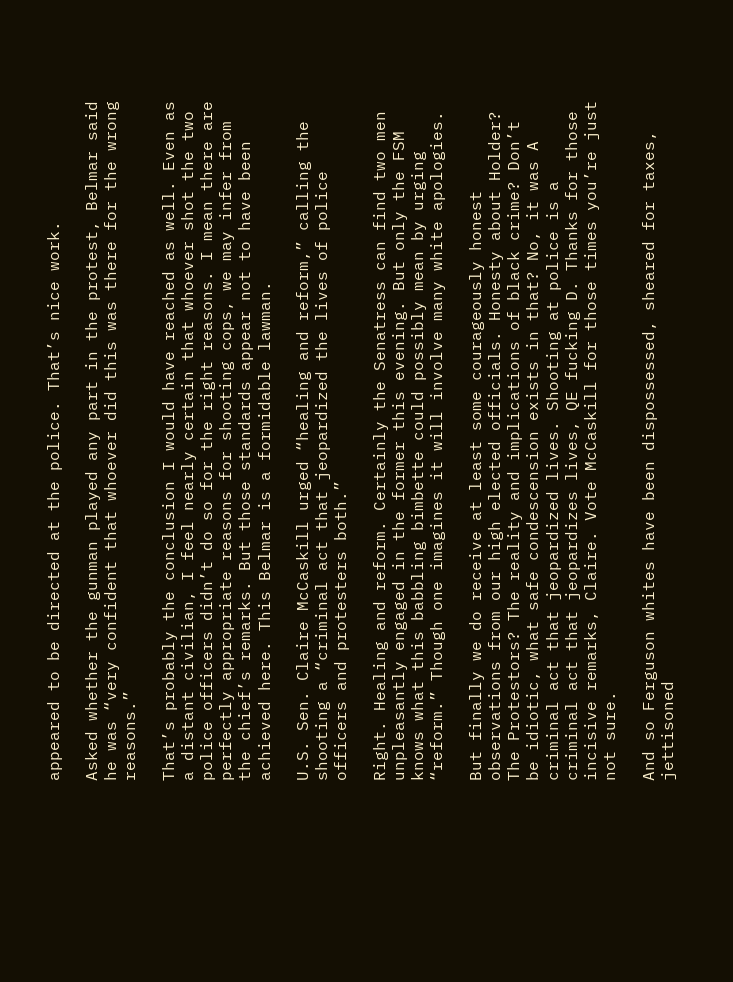appeared to be directed at the police. That’s nice work.

Asked whether the gunman played any part in the protest, Belmar said he was “very confident that whoever did this was there for the wrong reasons.”

That’s probably the conclusion I would have reached as well. Even as a distant civilian, I feel nearly certain that whoever shot the two police officers didn’t do so for the right reasons. I mean there are perfectly appropriate reasons for shooting cops, we may infer from the chief’s remarks. But those standards appear not to have been achieved here. This Belmar is a formidable lawman.

U.S. Sen. Claire McCaskill urged “healing and reform,” calling the shooting a “criminal act that jeopardized the lives of police officers and protesters both.”

Right. Healing and reform. Certainly the Senatress can find two men unpleasantly engaged in the former this evening. But only the FSM knows what this babbling bimbette could possibly mean by urging “reform.” Though one imagines it will involve many white apologies.

But finally we do receive at least some courageously honest observations from our high elected officials. Honesty about Holder? The Protestors? The reality and implications of black crime? Don’t be idiotic, what safe condescension exists in that? No, it was A criminal act that jeopardized lives. Shooting at police is a criminal act that jeopardizes lives, QE fucking D. Thanks for those incisive remarks, Claire. Vote McCaskill for those times you’re just not sure.

And so Ferguson whites have been dispossessed, sheared for taxes, jettisoned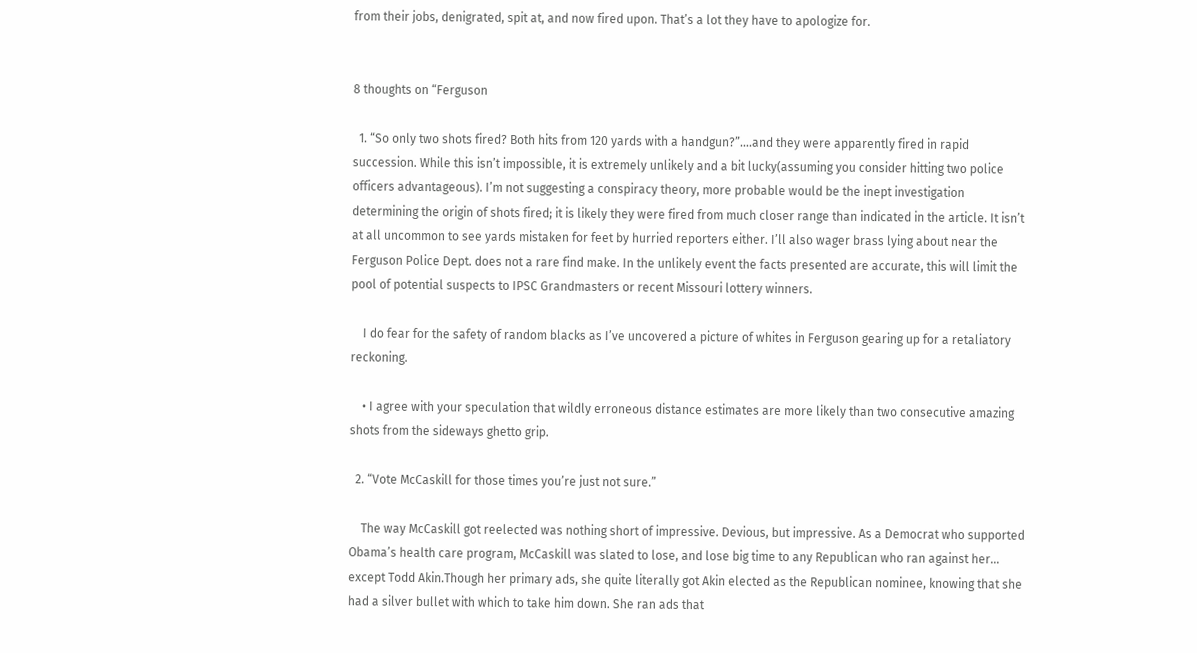from their jobs, denigrated, spit at, and now fired upon. That’s a lot they have to apologize for.


8 thoughts on “Ferguson

  1. “So only two shots fired? Both hits from 120 yards with a handgun?”….and they were apparently fired in rapid succession. While this isn’t impossible, it is extremely unlikely and a bit lucky(assuming you consider hitting two police officers advantageous). I’m not suggesting a conspiracy theory, more probable would be the inept investigation determining the origin of shots fired; it is likely they were fired from much closer range than indicated in the article. It isn’t at all uncommon to see yards mistaken for feet by hurried reporters either. I’ll also wager brass lying about near the Ferguson Police Dept. does not a rare find make. In the unlikely event the facts presented are accurate, this will limit the pool of potential suspects to IPSC Grandmasters or recent Missouri lottery winners.

    I do fear for the safety of random blacks as I’ve uncovered a picture of whites in Ferguson gearing up for a retaliatory reckoning.

    • I agree with your speculation that wildly erroneous distance estimates are more likely than two consecutive amazing shots from the sideways ghetto grip.

  2. “Vote McCaskill for those times you’re just not sure.”

    The way McCaskill got reelected was nothing short of impressive. Devious, but impressive. As a Democrat who supported Obama’s health care program, McCaskill was slated to lose, and lose big time to any Republican who ran against her… except Todd Akin.Though her primary ads, she quite literally got Akin elected as the Republican nominee, knowing that she had a silver bullet with which to take him down. She ran ads that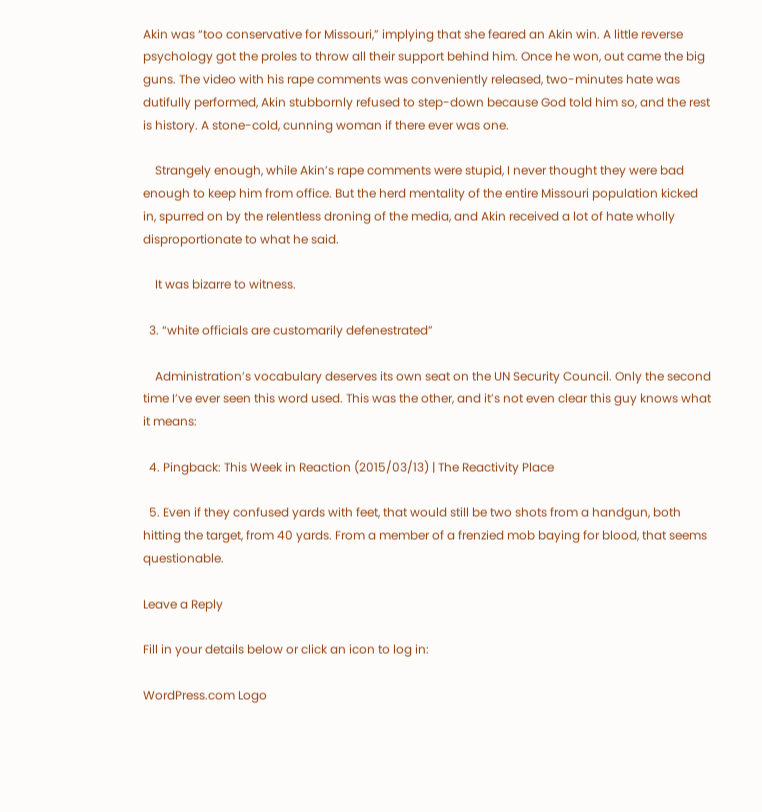Akin was “too conservative for Missouri,” implying that she feared an Akin win. A little reverse psychology got the proles to throw all their support behind him. Once he won, out came the big guns. The video with his rape comments was conveniently released, two-minutes hate was dutifully performed, Akin stubbornly refused to step-down because God told him so, and the rest is history. A stone-cold, cunning woman if there ever was one.

    Strangely enough, while Akin’s rape comments were stupid, I never thought they were bad enough to keep him from office. But the herd mentality of the entire Missouri population kicked in, spurred on by the relentless droning of the media, and Akin received a lot of hate wholly disproportionate to what he said.

    It was bizarre to witness.

  3. “white officials are customarily defenestrated”

    Administration’s vocabulary deserves its own seat on the UN Security Council. Only the second time I’ve ever seen this word used. This was the other, and it’s not even clear this guy knows what it means:

  4. Pingback: This Week in Reaction (2015/03/13) | The Reactivity Place

  5. Even if they confused yards with feet, that would still be two shots from a handgun, both hitting the target, from 40 yards. From a member of a frenzied mob baying for blood, that seems questionable.

Leave a Reply

Fill in your details below or click an icon to log in:

WordPress.com Logo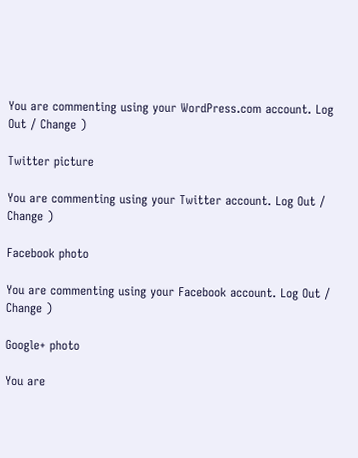You are commenting using your WordPress.com account. Log Out / Change )

Twitter picture

You are commenting using your Twitter account. Log Out / Change )

Facebook photo

You are commenting using your Facebook account. Log Out / Change )

Google+ photo

You are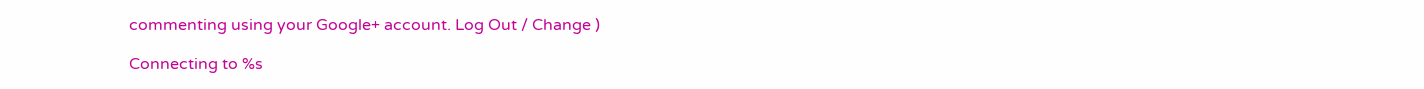commenting using your Google+ account. Log Out / Change )

Connecting to %s